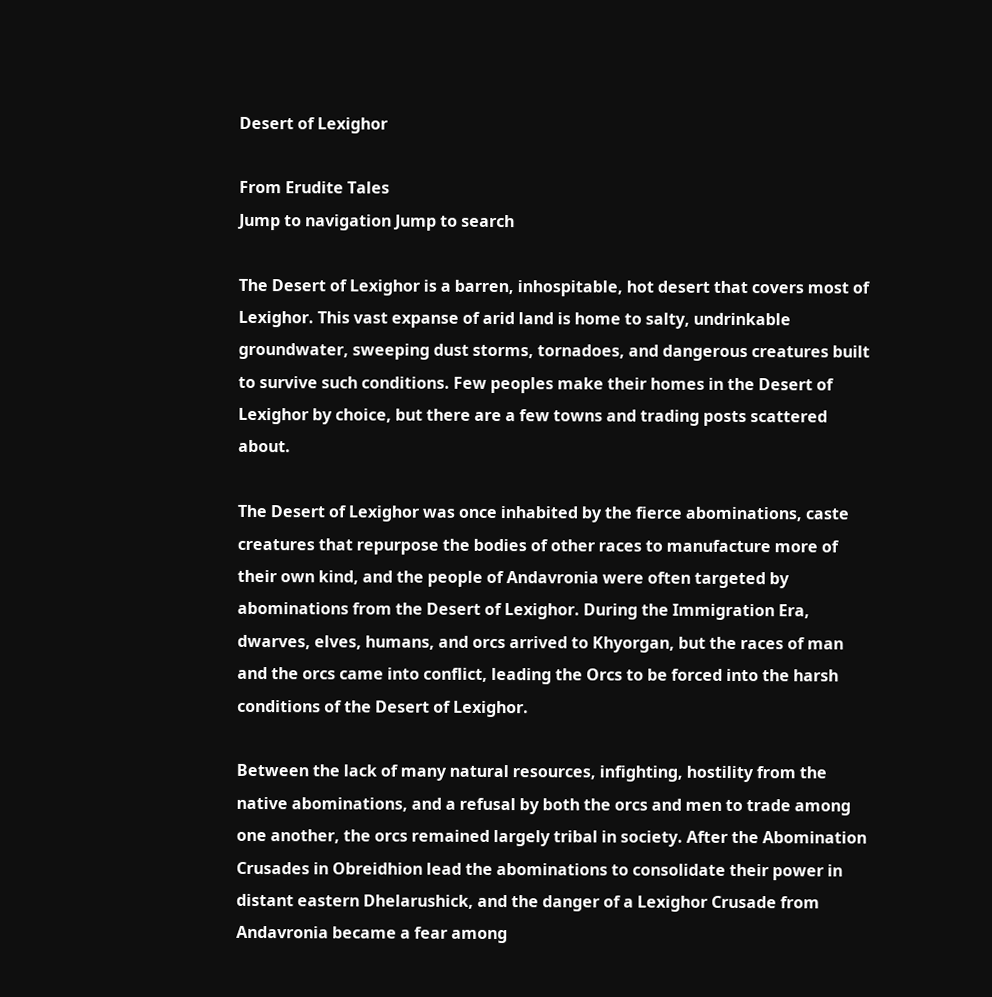Desert of Lexighor

From Erudite Tales
Jump to navigation Jump to search

The Desert of Lexighor is a barren, inhospitable, hot desert that covers most of Lexighor. This vast expanse of arid land is home to salty, undrinkable groundwater, sweeping dust storms, tornadoes, and dangerous creatures built to survive such conditions. Few peoples make their homes in the Desert of Lexighor by choice, but there are a few towns and trading posts scattered about.

The Desert of Lexighor was once inhabited by the fierce abominations, caste creatures that repurpose the bodies of other races to manufacture more of their own kind, and the people of Andavronia were often targeted by abominations from the Desert of Lexighor. During the Immigration Era, dwarves, elves, humans, and orcs arrived to Khyorgan, but the races of man and the orcs came into conflict, leading the Orcs to be forced into the harsh conditions of the Desert of Lexighor.

Between the lack of many natural resources, infighting, hostility from the native abominations, and a refusal by both the orcs and men to trade among one another, the orcs remained largely tribal in society. After the Abomination Crusades in Obreidhion lead the abominations to consolidate their power in distant eastern Dhelarushick, and the danger of a Lexighor Crusade from Andavronia became a fear among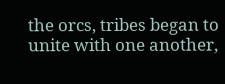the orcs, tribes began to unite with one another,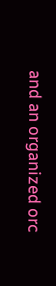and an organized orc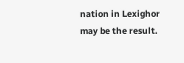nation in Lexighor may be the result.